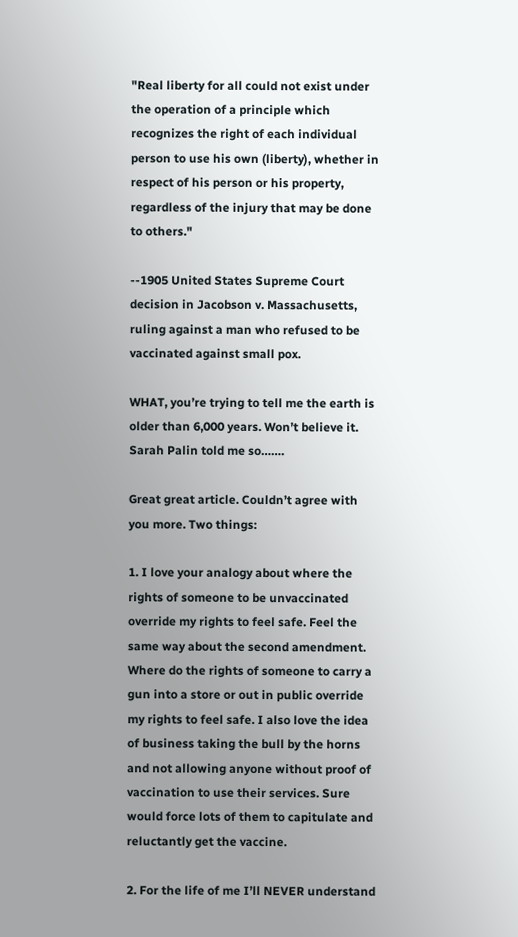"Real liberty for all could not exist under the operation of a principle which recognizes the right of each individual person to use his own (liberty), whether in respect of his person or his property, regardless of the injury that may be done to others."

--1905 United States Supreme Court decision in Jacobson v. Massachusetts, ruling against a man who refused to be vaccinated against small pox.

WHAT, you’re trying to tell me the earth is older than 6,000 years. Won’t believe it. Sarah Palin told me so…….

Great great article. Couldn’t agree with you more. Two things:

1. I love your analogy about where the rights of someone to be unvaccinated override my rights to feel safe. Feel the same way about the second amendment. Where do the rights of someone to carry a gun into a store or out in public override my rights to feel safe. I also love the idea of business taking the bull by the horns and not allowing anyone without proof of vaccination to use their services. Sure would force lots of them to capitulate and reluctantly get the vaccine.

2. For the life of me I’ll NEVER understand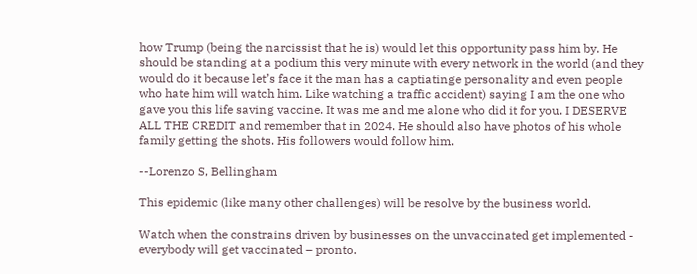how Trump (being the narcissist that he is) would let this opportunity pass him by. He should be standing at a podium this very minute with every network in the world (and they would do it because let’s face it the man has a captiatinge personality and even people who hate him will watch him. Like watching a traffic accident) saying I am the one who gave you this life saving vaccine. It was me and me alone who did it for you. I DESERVE ALL THE CREDIT and remember that in 2024. He should also have photos of his whole family getting the shots. His followers would follow him.

--Lorenzo S, Bellingham

This epidemic (like many other challenges) will be resolve by the business world.

Watch when the constrains driven by businesses on the unvaccinated get implemented - everybody will get vaccinated – pronto.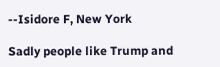--Isidore F, New York

Sadly people like Trump and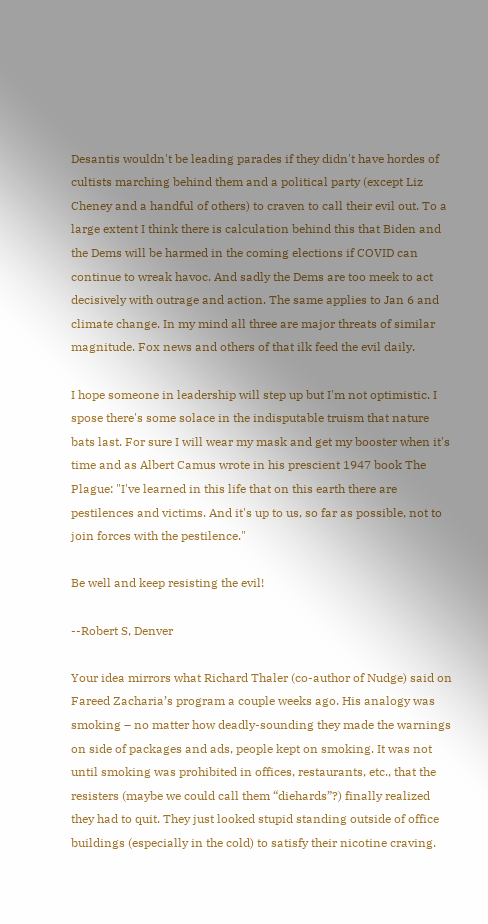Desantis wouldn't be leading parades if they didn't have hordes of cultists marching behind them and a political party (except Liz Cheney and a handful of others) to craven to call their evil out. To a large extent I think there is calculation behind this that Biden and the Dems will be harmed in the coming elections if COVID can continue to wreak havoc. And sadly the Dems are too meek to act decisively with outrage and action. The same applies to Jan 6 and climate change. In my mind all three are major threats of similar magnitude. Fox news and others of that ilk feed the evil daily.

I hope someone in leadership will step up but I'm not optimistic. I spose there's some solace in the indisputable truism that nature bats last. For sure I will wear my mask and get my booster when it's time and as Albert Camus wrote in his prescient 1947 book The Plague: "I've learned in this life that on this earth there are pestilences and victims. And it's up to us, so far as possible, not to join forces with the pestilence."

Be well and keep resisting the evil!

--Robert S, Denver

Your idea mirrors what Richard Thaler (co-author of Nudge) said on Fareed Zacharia’s program a couple weeks ago. His analogy was smoking – no matter how deadly-sounding they made the warnings on side of packages and ads, people kept on smoking. It was not until smoking was prohibited in offices, restaurants, etc., that the resisters (maybe we could call them “diehards”?) finally realized they had to quit. They just looked stupid standing outside of office buildings (especially in the cold) to satisfy their nicotine craving.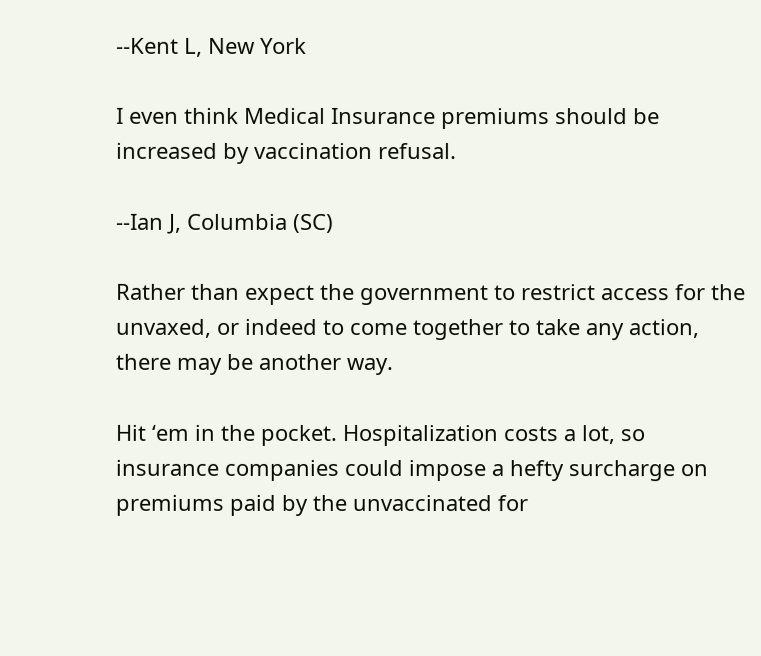--Kent L, New York

I even think Medical Insurance premiums should be increased by vaccination refusal.

--Ian J, Columbia (SC)

Rather than expect the government to restrict access for the unvaxed, or indeed to come together to take any action, there may be another way.

Hit ‘em in the pocket. Hospitalization costs a lot, so insurance companies could impose a hefty surcharge on premiums paid by the unvaccinated for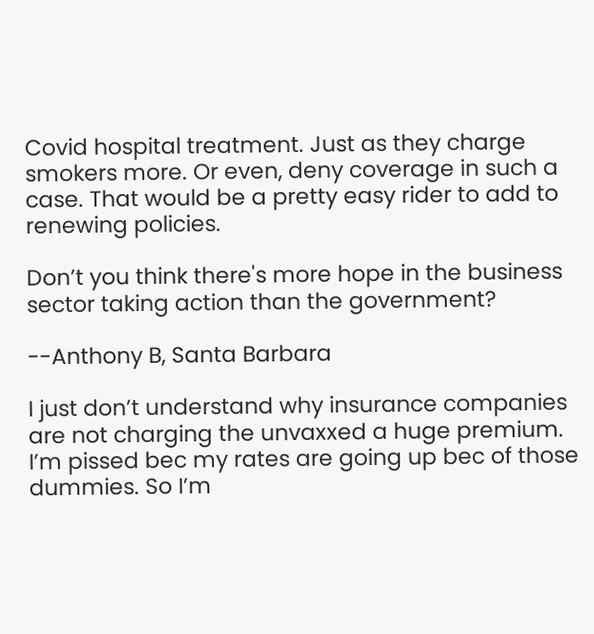Covid hospital treatment. Just as they charge smokers more. Or even, deny coverage in such a case. That would be a pretty easy rider to add to renewing policies.

Don’t you think there's more hope in the business sector taking action than the government?

--Anthony B, Santa Barbara

I just don’t understand why insurance companies are not charging the unvaxxed a huge premium. I’m pissed bec my rates are going up bec of those dummies. So I’m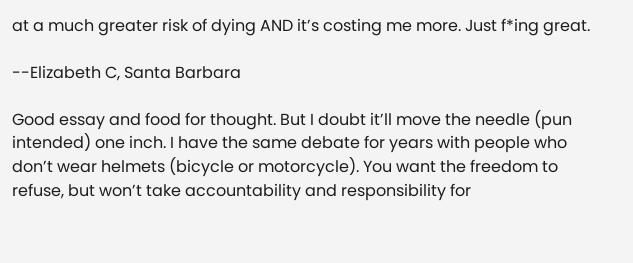at a much greater risk of dying AND it’s costing me more. Just f*ing great.

--Elizabeth C, Santa Barbara

Good essay and food for thought. But I doubt it’ll move the needle (pun intended) one inch. I have the same debate for years with people who don’t wear helmets (bicycle or motorcycle). You want the freedom to refuse, but won’t take accountability and responsibility for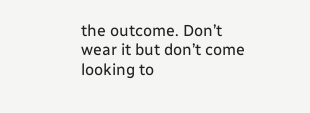the outcome. Don’t wear it but don’t come looking to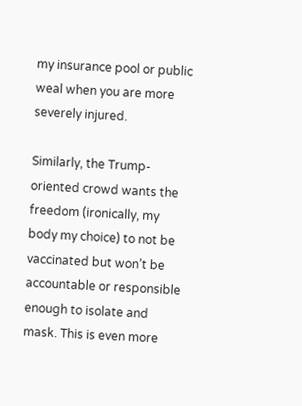my insurance pool or public weal when you are more severely injured.

Similarly, the Trump-oriented crowd wants the freedom (ironically, my body my choice) to not be vaccinated but won’t be accountable or responsible enough to isolate and mask. This is even more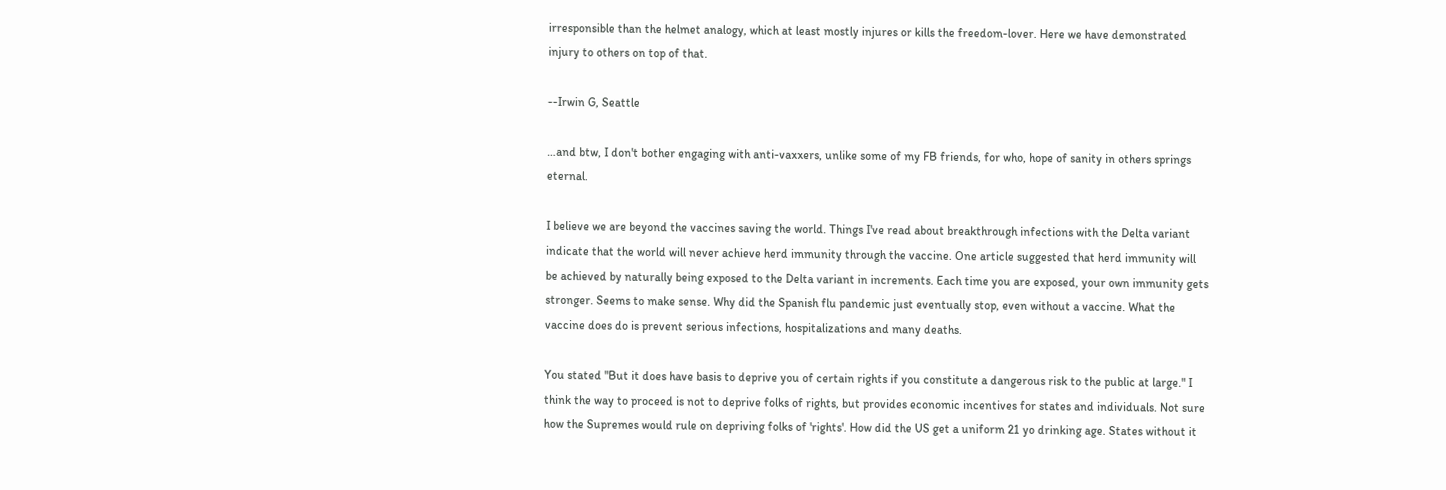irresponsible than the helmet analogy, which at least mostly injures or kills the freedom-lover. Here we have demonstrated injury to others on top of that.

--Irwin G, Seattle

…and btw, I don't bother engaging with anti-vaxxers, unlike some of my FB friends, for who, hope of sanity in others springs eternal.

I believe we are beyond the vaccines saving the world. Things I've read about breakthrough infections with the Delta variant indicate that the world will never achieve herd immunity through the vaccine. One article suggested that herd immunity will be achieved by naturally being exposed to the Delta variant in increments. Each time you are exposed, your own immunity gets stronger. Seems to make sense. Why did the Spanish flu pandemic just eventually stop, even without a vaccine. What the vaccine does do is prevent serious infections, hospitalizations and many deaths.

You stated "But it does have basis to deprive you of certain rights if you constitute a dangerous risk to the public at large." I think the way to proceed is not to deprive folks of rights, but provides economic incentives for states and individuals. Not sure how the Supremes would rule on depriving folks of 'rights'. How did the US get a uniform 21 yo drinking age. States without it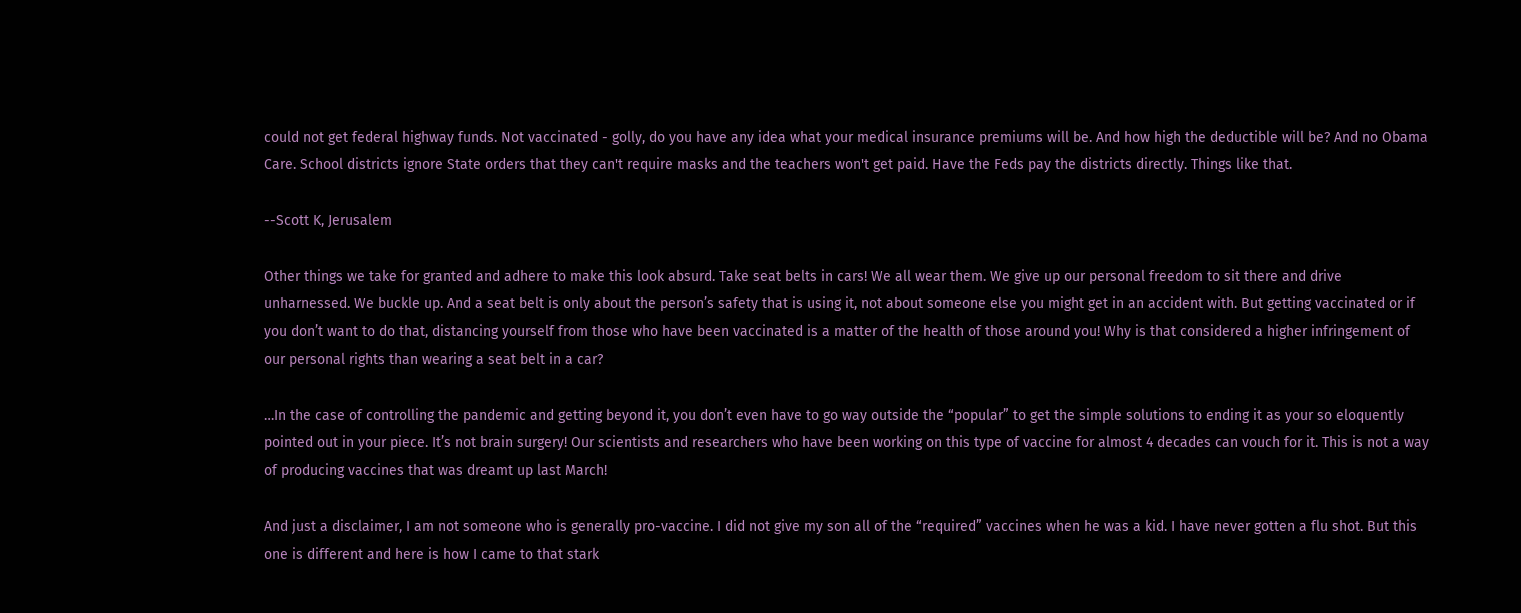could not get federal highway funds. Not vaccinated - golly, do you have any idea what your medical insurance premiums will be. And how high the deductible will be? And no Obama Care. School districts ignore State orders that they can't require masks and the teachers won't get paid. Have the Feds pay the districts directly. Things like that.

--Scott K, Jerusalem

Other things we take for granted and adhere to make this look absurd. Take seat belts in cars! We all wear them. We give up our personal freedom to sit there and drive unharnessed. We buckle up. And a seat belt is only about the person’s safety that is using it, not about someone else you might get in an accident with. But getting vaccinated or if you don’t want to do that, distancing yourself from those who have been vaccinated is a matter of the health of those around you! Why is that considered a higher infringement of our personal rights than wearing a seat belt in a car?

…In the case of controlling the pandemic and getting beyond it, you don’t even have to go way outside the “popular” to get the simple solutions to ending it as your so eloquently pointed out in your piece. It’s not brain surgery! Our scientists and researchers who have been working on this type of vaccine for almost 4 decades can vouch for it. This is not a way of producing vaccines that was dreamt up last March!

And just a disclaimer, I am not someone who is generally pro-vaccine. I did not give my son all of the “required” vaccines when he was a kid. I have never gotten a flu shot. But this one is different and here is how I came to that stark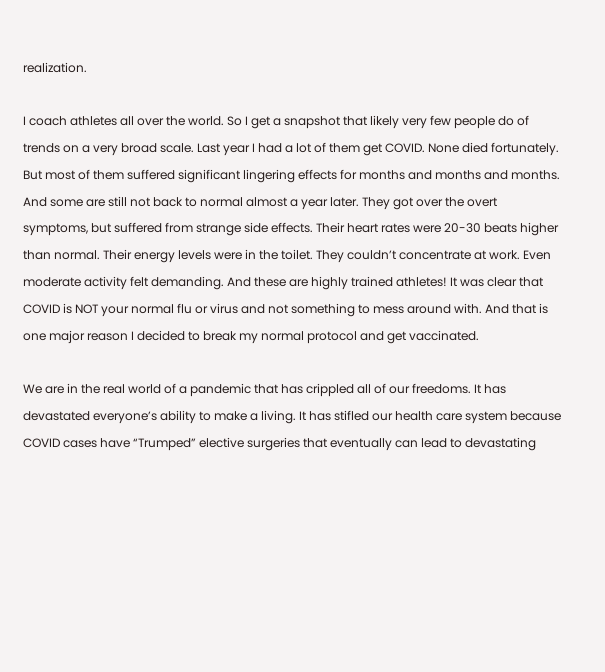realization.

I coach athletes all over the world. So I get a snapshot that likely very few people do of trends on a very broad scale. Last year I had a lot of them get COVID. None died fortunately. But most of them suffered significant lingering effects for months and months and months. And some are still not back to normal almost a year later. They got over the overt symptoms, but suffered from strange side effects. Their heart rates were 20-30 beats higher than normal. Their energy levels were in the toilet. They couldn’t concentrate at work. Even moderate activity felt demanding. And these are highly trained athletes! It was clear that COVID is NOT your normal flu or virus and not something to mess around with. And that is one major reason I decided to break my normal protocol and get vaccinated.

We are in the real world of a pandemic that has crippled all of our freedoms. It has devastated everyone’s ability to make a living. It has stifled our health care system because COVID cases have “Trumped” elective surgeries that eventually can lead to devastating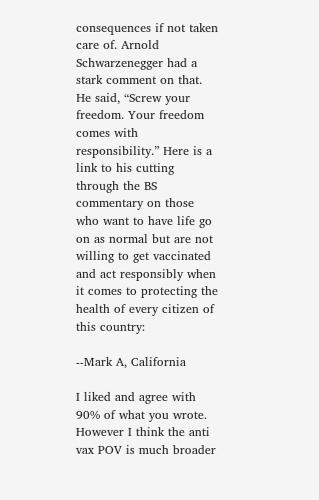consequences if not taken care of. Arnold Schwarzenegger had a stark comment on that. He said, “Screw your freedom. Your freedom comes with responsibility.” Here is a link to his cutting through the BS commentary on those who want to have life go on as normal but are not willing to get vaccinated and act responsibly when it comes to protecting the health of every citizen of this country:

--Mark A, California

I liked and agree with 90% of what you wrote. However I think the anti vax POV is much broader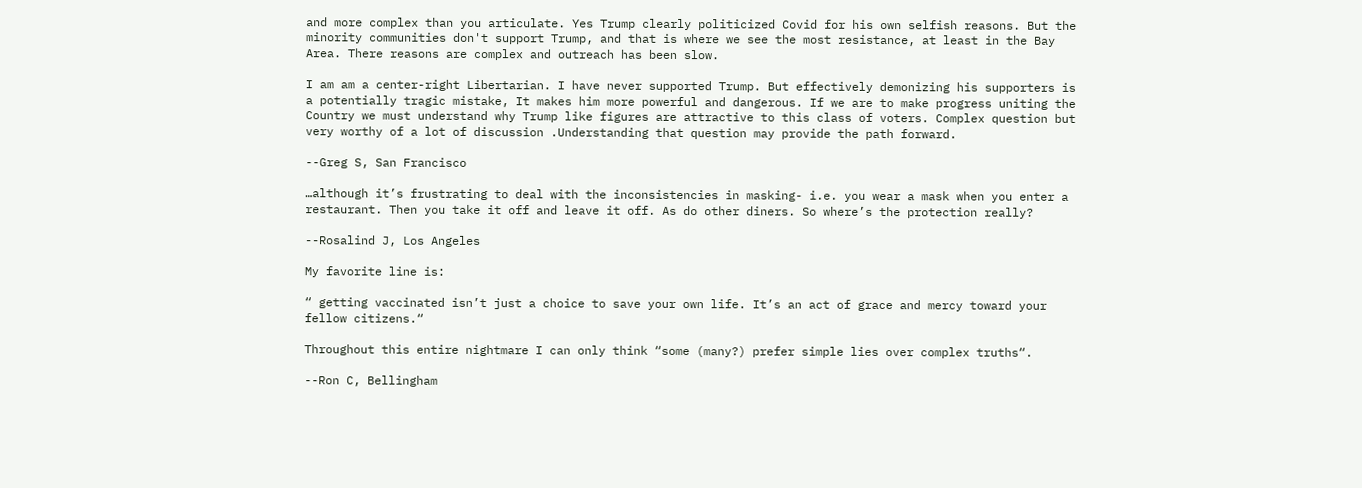and more complex than you articulate. Yes Trump clearly politicized Covid for his own selfish reasons. But the minority communities don't support Trump, and that is where we see the most resistance, at least in the Bay Area. There reasons are complex and outreach has been slow.

I am am a center-right Libertarian. I have never supported Trump. But effectively demonizing his supporters is a potentially tragic mistake, It makes him more powerful and dangerous. If we are to make progress uniting the Country we must understand why Trump like figures are attractive to this class of voters. Complex question but very worthy of a lot of discussion .Understanding that question may provide the path forward.

--Greg S, San Francisco

…although it’s frustrating to deal with the inconsistencies in masking- i.e. you wear a mask when you enter a restaurant. Then you take it off and leave it off. As do other diners. So where’s the protection really?

--Rosalind J, Los Angeles

My favorite line is:

“ getting vaccinated isn’t just a choice to save your own life. It’s an act of grace and mercy toward your fellow citizens.“

Throughout this entire nightmare I can only think “some (many?) prefer simple lies over complex truths“.

--Ron C, Bellingham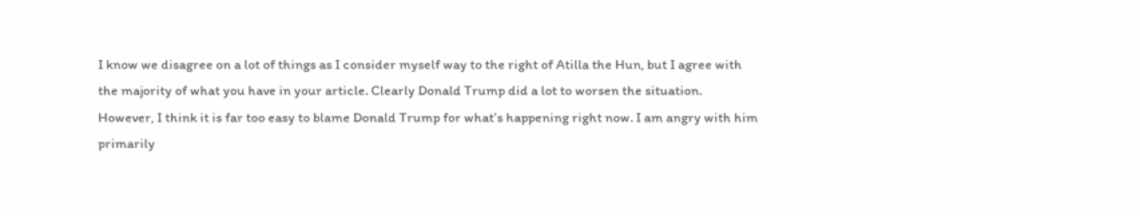I know we disagree on a lot of things as I consider myself way to the right of Atilla the Hun, but I agree with the majority of what you have in your article. Clearly Donald Trump did a lot to worsen the situation. However, I think it is far too easy to blame Donald Trump for what’s happening right now. I am angry with him primarily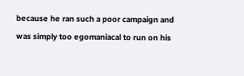because he ran such a poor campaign and was simply too egomaniacal to run on his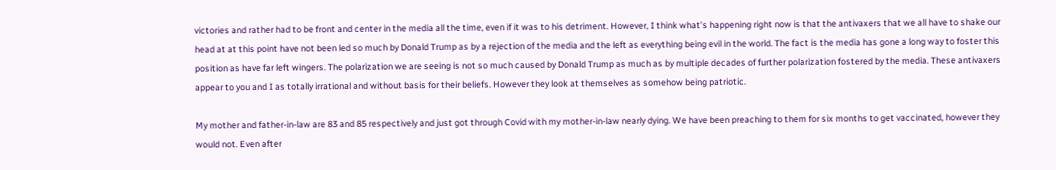victories and rather had to be front and center in the media all the time, even if it was to his detriment. However, I think what’s happening right now is that the antivaxers that we all have to shake our head at at this point have not been led so much by Donald Trump as by a rejection of the media and the left as everything being evil in the world. The fact is the media has gone a long way to foster this position as have far left wingers. The polarization we are seeing is not so much caused by Donald Trump as much as by multiple decades of further polarization fostered by the media. These antivaxers appear to you and I as totally irrational and without basis for their beliefs. However they look at themselves as somehow being patriotic.

My mother and father-in-law are 83 and 85 respectively and just got through Covid with my mother-in-law nearly dying. We have been preaching to them for six months to get vaccinated, however they would not. Even after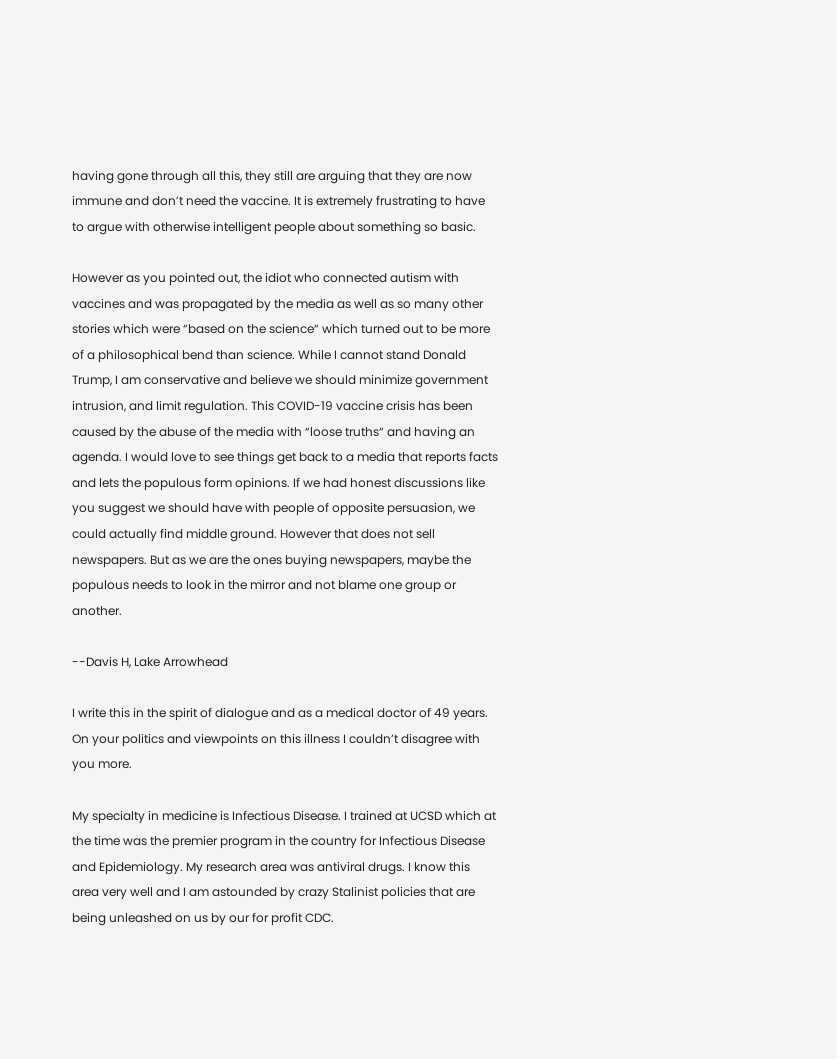having gone through all this, they still are arguing that they are now immune and don’t need the vaccine. It is extremely frustrating to have to argue with otherwise intelligent people about something so basic.

However as you pointed out, the idiot who connected autism with vaccines and was propagated by the media as well as so many other stories which were “based on the science“ which turned out to be more of a philosophical bend than science. While I cannot stand Donald Trump, I am conservative and believe we should minimize government intrusion, and limit regulation. This COVID-19 vaccine crisis has been caused by the abuse of the media with “loose truths“ and having an agenda. I would love to see things get back to a media that reports facts and lets the populous form opinions. If we had honest discussions like you suggest we should have with people of opposite persuasion, we could actually find middle ground. However that does not sell newspapers. But as we are the ones buying newspapers, maybe the populous needs to look in the mirror and not blame one group or another.

--Davis H, Lake Arrowhead

I write this in the spirit of dialogue and as a medical doctor of 49 years. On your politics and viewpoints on this illness I couldn’t disagree with you more.

My specialty in medicine is Infectious Disease. I trained at UCSD which at the time was the premier program in the country for Infectious Disease and Epidemiology. My research area was antiviral drugs. I know this area very well and I am astounded by crazy Stalinist policies that are being unleashed on us by our for profit CDC.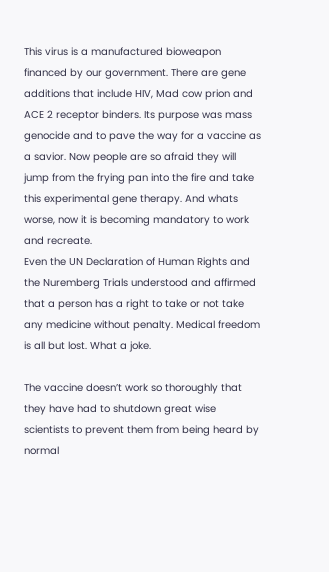This virus is a manufactured bioweapon financed by our government. There are gene additions that include HIV, Mad cow prion and ACE 2 receptor binders. Its purpose was mass genocide and to pave the way for a vaccine as a savior. Now people are so afraid they will jump from the frying pan into the fire and take this experimental gene therapy. And whats worse, now it is becoming mandatory to work and recreate.
Even the UN Declaration of Human Rights and the Nuremberg Trials understood and affirmed that a person has a right to take or not take any medicine without penalty. Medical freedom is all but lost. What a joke.

The vaccine doesn’t work so thoroughly that they have had to shutdown great wise scientists to prevent them from being heard by normal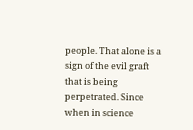people. That alone is a sign of the evil graft that is being perpetrated. Since when in science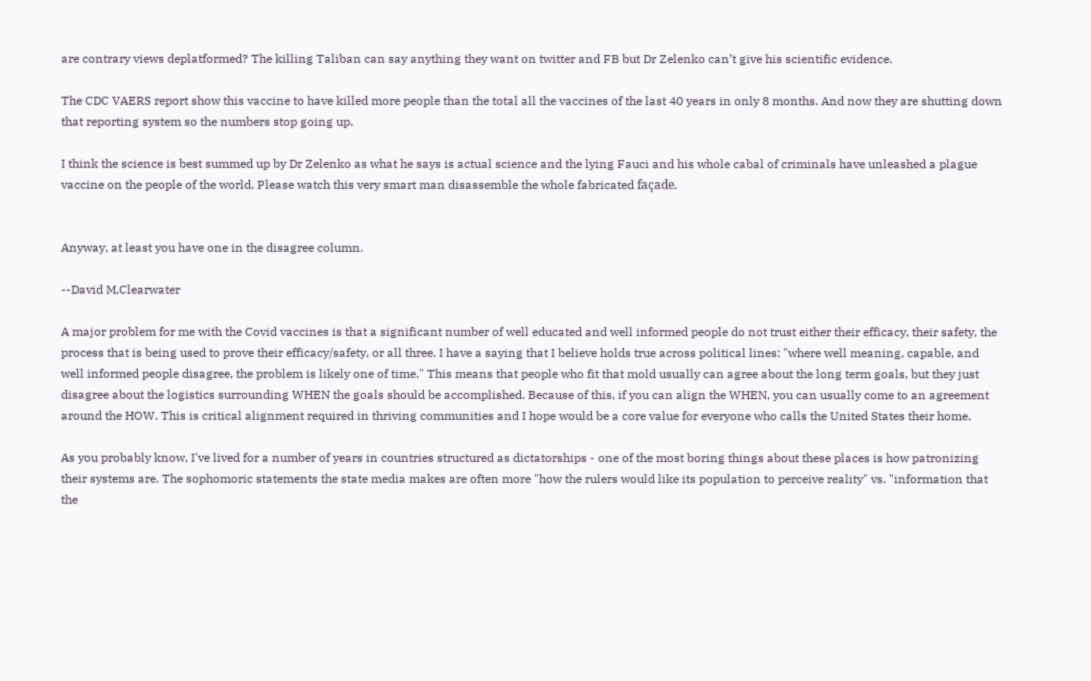are contrary views deplatformed? The killing Taliban can say anything they want on twitter and FB but Dr Zelenko can’t give his scientific evidence.

The CDC VAERS report show this vaccine to have killed more people than the total all the vaccines of the last 40 years in only 8 months. And now they are shutting down that reporting system so the numbers stop going up.

I think the science is best summed up by Dr Zelenko as what he says is actual science and the lying Fauci and his whole cabal of criminals have unleashed a plague vaccine on the people of the world. Please watch this very smart man disassemble the whole fabricated façade.


Anyway, at least you have one in the disagree column.

--David M,Clearwater

A major problem for me with the Covid vaccines is that a significant number of well educated and well informed people do not trust either their efficacy, their safety, the process that is being used to prove their efficacy/safety, or all three. I have a saying that I believe holds true across political lines: "where well meaning, capable, and well informed people disagree, the problem is likely one of time." This means that people who fit that mold usually can agree about the long term goals, but they just disagree about the logistics surrounding WHEN the goals should be accomplished. Because of this, if you can align the WHEN, you can usually come to an agreement around the HOW. This is critical alignment required in thriving communities and I hope would be a core value for everyone who calls the United States their home.

As you probably know, I've lived for a number of years in countries structured as dictatorships - one of the most boring things about these places is how patronizing their systems are. The sophomoric statements the state media makes are often more "how the rulers would like its population to perceive reality" vs. "information that the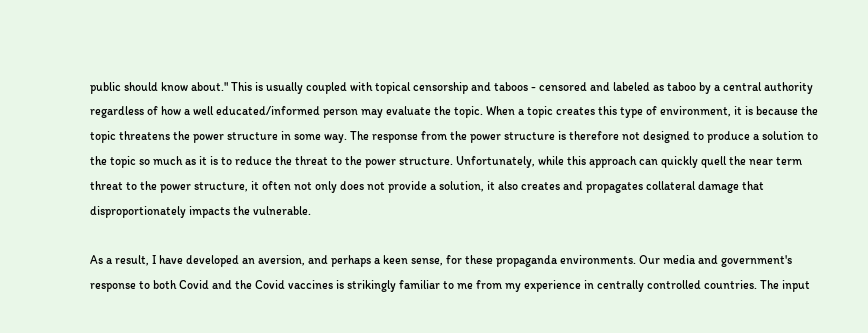public should know about." This is usually coupled with topical censorship and taboos - censored and labeled as taboo by a central authority regardless of how a well educated/informed person may evaluate the topic. When a topic creates this type of environment, it is because the topic threatens the power structure in some way. The response from the power structure is therefore not designed to produce a solution to the topic so much as it is to reduce the threat to the power structure. Unfortunately, while this approach can quickly quell the near term threat to the power structure, it often not only does not provide a solution, it also creates and propagates collateral damage that disproportionately impacts the vulnerable.

As a result, I have developed an aversion, and perhaps a keen sense, for these propaganda environments. Our media and government's response to both Covid and the Covid vaccines is strikingly familiar to me from my experience in centrally controlled countries. The input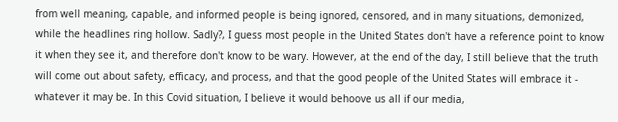from well meaning, capable, and informed people is being ignored, censored, and in many situations, demonized, while the headlines ring hollow. Sadly?, I guess most people in the United States don't have a reference point to know it when they see it, and therefore don't know to be wary. However, at the end of the day, I still believe that the truth will come out about safety, efficacy, and process, and that the good people of the United States will embrace it - whatever it may be. In this Covid situation, I believe it would behoove us all if our media,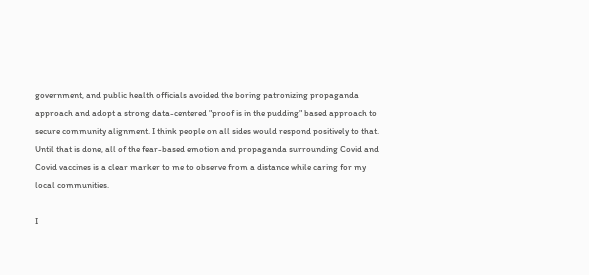government, and public health officials avoided the boring patronizing propaganda approach and adopt a strong data-centered "proof is in the pudding" based approach to secure community alignment. I think people on all sides would respond positively to that. Until that is done, all of the fear-based emotion and propaganda surrounding Covid and Covid vaccines is a clear marker to me to observe from a distance while caring for my local communities.

I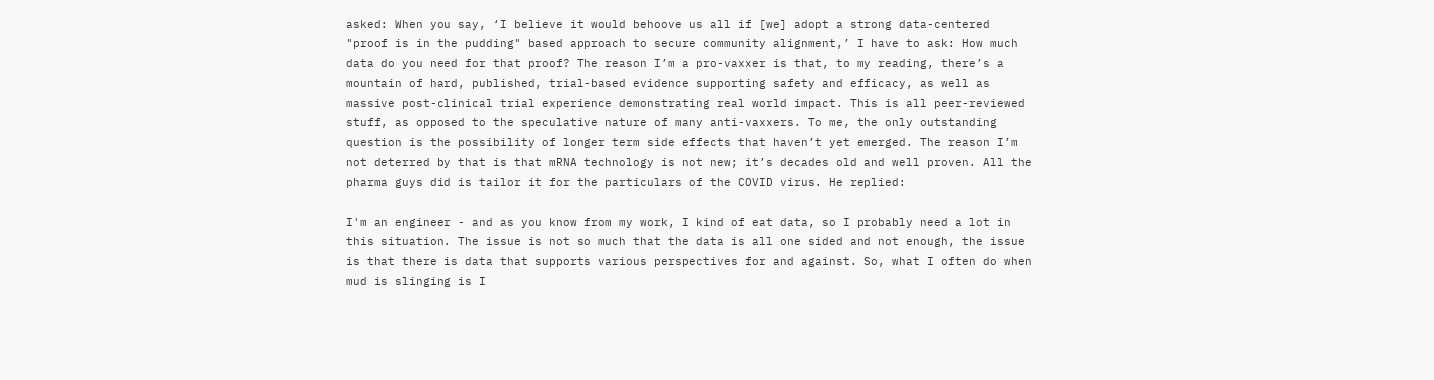asked: When you say, ‘I believe it would behoove us all if [we] adopt a strong data-centered "proof is in the pudding" based approach to secure community alignment,’ I have to ask: How much data do you need for that proof? The reason I’m a pro-vaxxer is that, to my reading, there’s a mountain of hard, published, trial-based evidence supporting safety and efficacy, as well as massive post-clinical trial experience demonstrating real world impact. This is all peer-reviewed stuff, as opposed to the speculative nature of many anti-vaxxers. To me, the only outstanding question is the possibility of longer term side effects that haven’t yet emerged. The reason I’m not deterred by that is that mRNA technology is not new; it’s decades old and well proven. All the pharma guys did is tailor it for the particulars of the COVID virus. He replied:

I'm an engineer - and as you know from my work, I kind of eat data, so I probably need a lot in this situation. The issue is not so much that the data is all one sided and not enough, the issue is that there is data that supports various perspectives for and against. So, what I often do when mud is slinging is I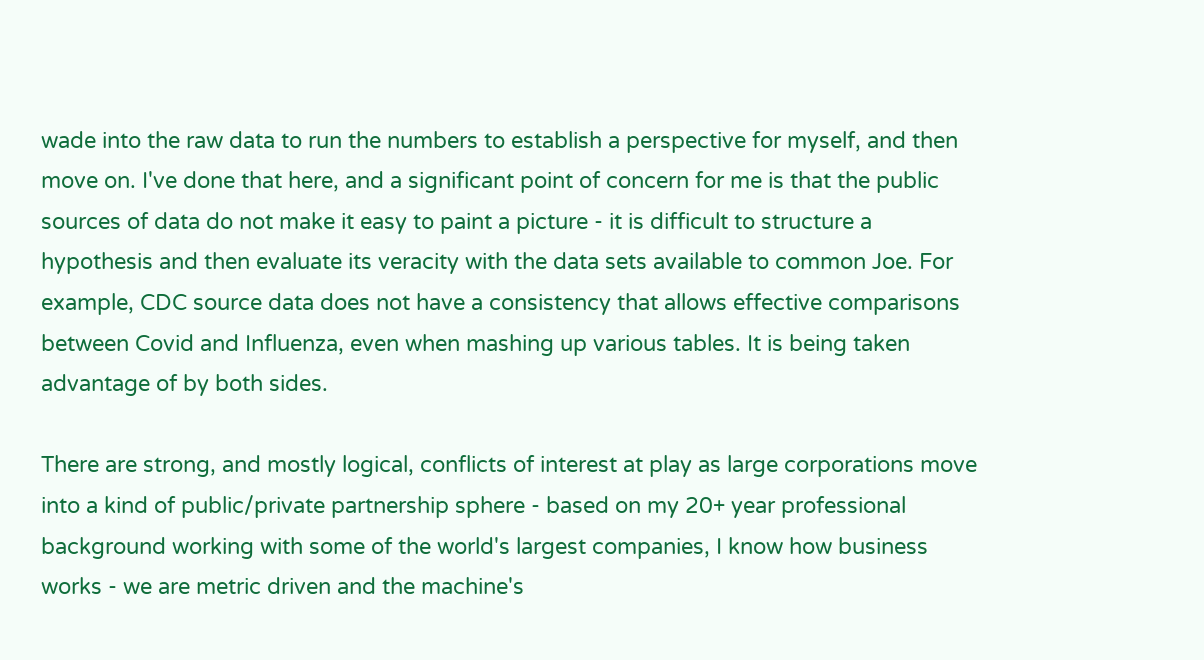wade into the raw data to run the numbers to establish a perspective for myself, and then move on. I've done that here, and a significant point of concern for me is that the public sources of data do not make it easy to paint a picture - it is difficult to structure a hypothesis and then evaluate its veracity with the data sets available to common Joe. For example, CDC source data does not have a consistency that allows effective comparisons between Covid and Influenza, even when mashing up various tables. It is being taken advantage of by both sides.

There are strong, and mostly logical, conflicts of interest at play as large corporations move into a kind of public/private partnership sphere - based on my 20+ year professional background working with some of the world's largest companies, I know how business works - we are metric driven and the machine's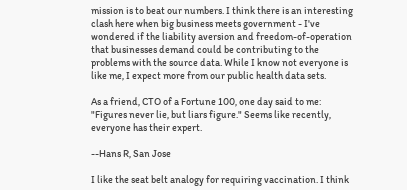mission is to beat our numbers. I think there is an interesting clash here when big business meets government - I've wondered if the liability aversion and freedom-of-operation that businesses demand could be contributing to the problems with the source data. While I know not everyone is like me, I expect more from our public health data sets.

As a friend, CTO of a Fortune 100, one day said to me: "Figures never lie, but liars figure." Seems like recently, everyone has their expert.

--Hans R, San Jose

I like the seat belt analogy for requiring vaccination. I think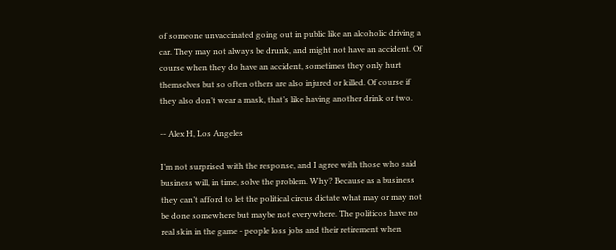of someone unvaccinated going out in public like an alcoholic driving a car. They may not always be drunk, and might not have an accident. Of course when they do have an accident, sometimes they only hurt themselves but so often others are also injured or killed. Of course if they also don’t wear a mask, that’s like having another drink or two.

-- Alex H, Los Angeles

I’m not surprised with the response, and I agree with those who said business will, in time, solve the problem. Why? Because as a business they can’t afford to let the political circus dictate what may or may not be done somewhere but maybe not everywhere. The politicos have no real skin in the game - people loss jobs and their retirement when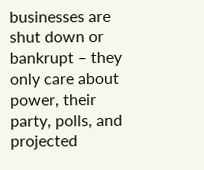businesses are shut down or bankrupt – they only care about power, their party, polls, and projected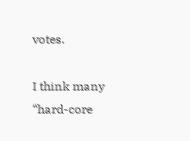votes.

I think many “hard-core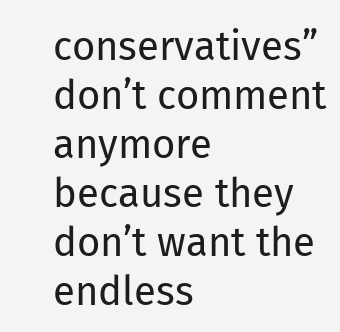conservatives” don’t comment anymore because they don’t want the endless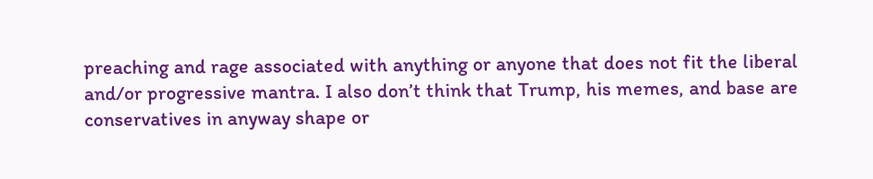preaching and rage associated with anything or anyone that does not fit the liberal and/or progressive mantra. I also don’t think that Trump, his memes, and base are conservatives in anyway shape or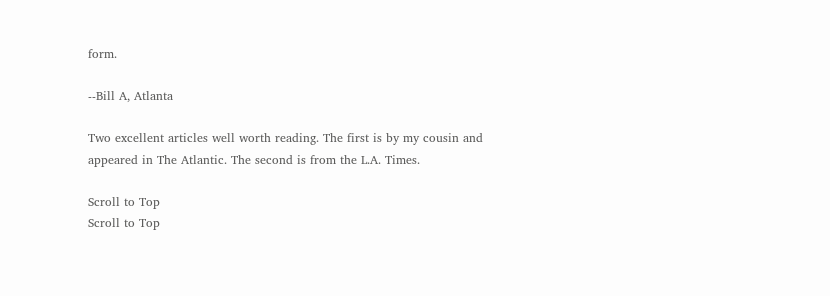form.

--Bill A, Atlanta

Two excellent articles well worth reading. The first is by my cousin and appeared in The Atlantic. The second is from the L.A. Times.

Scroll to Top
Scroll to Top